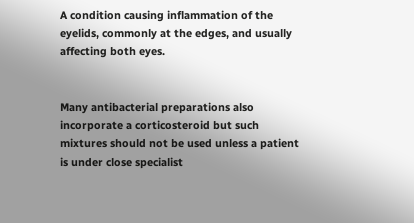A condition causing inflammation of the eyelids, commonly at the edges, and usually affecting both eyes.


Many antibacterial preparations also incorporate a corticosteroid but such mixtures should not be used unless a patient is under close specialist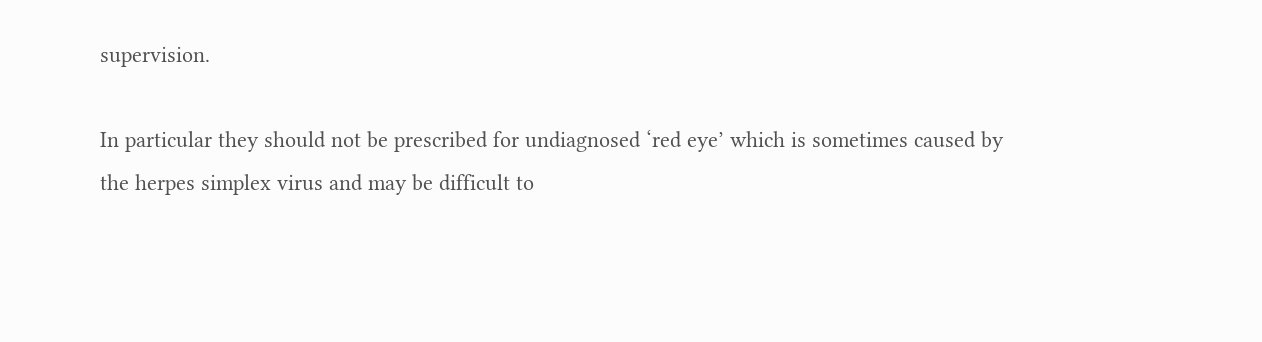supervision.

In particular they should not be prescribed for undiagnosed ‘red eye’ which is sometimes caused by the herpes simplex virus and may be difficult to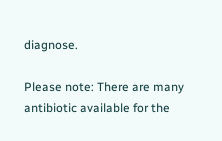diagnose.

Please note: There are many antibiotic available for the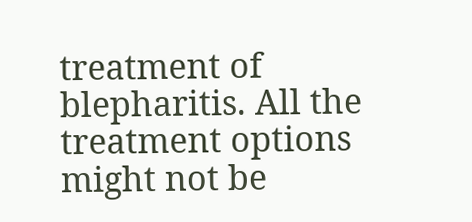treatment of blepharitis. All the treatment options might not be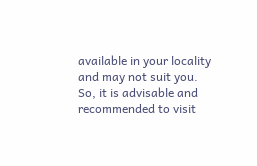available in your locality and may not suit you. So, it is advisable and recommended to visit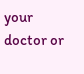your doctor or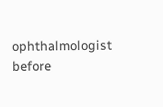ophthalmologist before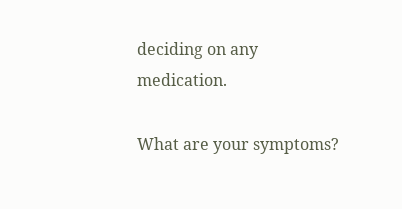deciding on any medication.

What are your symptoms?